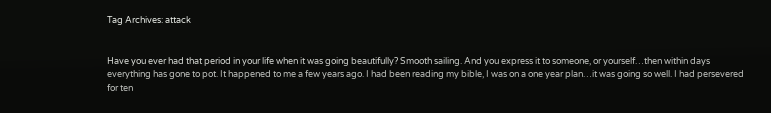Tag Archives: attack


Have you ever had that period in your life when it was going beautifully? Smooth sailing. And you express it to someone, or yourself…then within days everything has gone to pot. It happened to me a few years ago. I had been reading my bible, I was on a one year plan…it was going so well. I had persevered for ten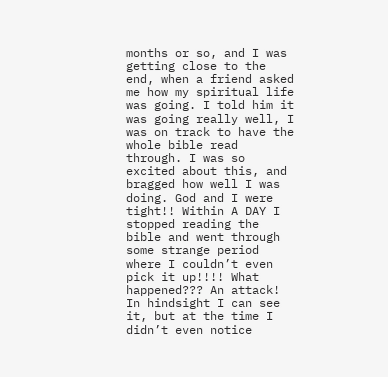months or so, and I was getting close to the end, when a friend asked me how my spiritual life was going. I told him it was going really well, I was on track to have the whole bible read through. I was so excited about this, and bragged how well I was doing. God and I were tight!! Within A DAY I stopped reading the bible and went through some strange period where I couldn’t even pick it up!!!! What happened??? An attack! In hindsight I can see it, but at the time I didn’t even notice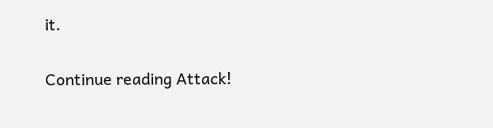it.

Continue reading Attack!